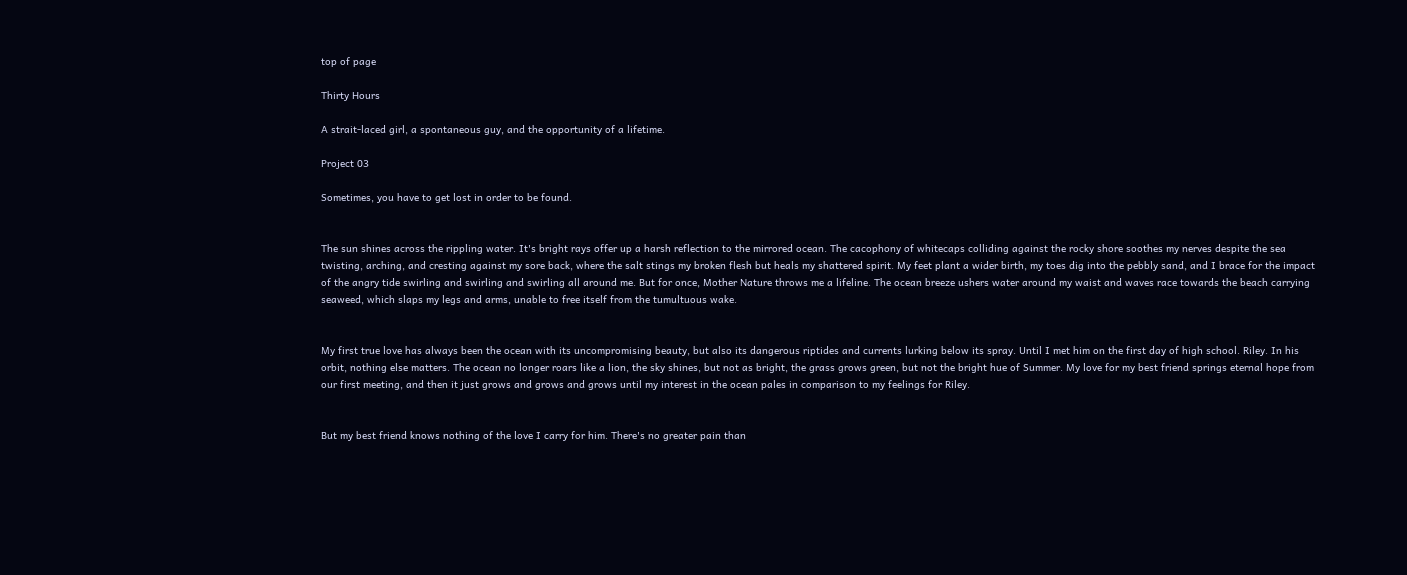top of page

Thirty Hours

A strait-laced girl, a spontaneous guy, and the opportunity of a lifetime.

Project 03

Sometimes, you have to get lost in order to be found.


The sun shines across the rippling water. It's bright rays offer up a harsh reflection to the mirrored ocean. The cacophony of whitecaps colliding against the rocky shore soothes my nerves despite the sea twisting, arching, and cresting against my sore back, where the salt stings my broken flesh but heals my shattered spirit. My feet plant a wider birth, my toes dig into the pebbly sand, and I brace for the impact of the angry tide swirling and swirling and swirling all around me. But for once, Mother Nature throws me a lifeline. The ocean breeze ushers water around my waist and waves race towards the beach carrying seaweed, which slaps my legs and arms, unable to free itself from the tumultuous wake.


My first true love has always been the ocean with its uncompromising beauty, but also its dangerous riptides and currents lurking below its spray. Until I met him on the first day of high school. Riley. In his orbit, nothing else matters. The ocean no longer roars like a lion, the sky shines, but not as bright, the grass grows green, but not the bright hue of Summer. My love for my best friend springs eternal hope from our first meeting, and then it just grows and grows and grows until my interest in the ocean pales in comparison to my feelings for Riley.


But my best friend knows nothing of the love I carry for him. There's no greater pain than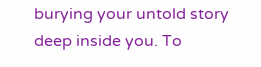burying your untold story deep inside you. To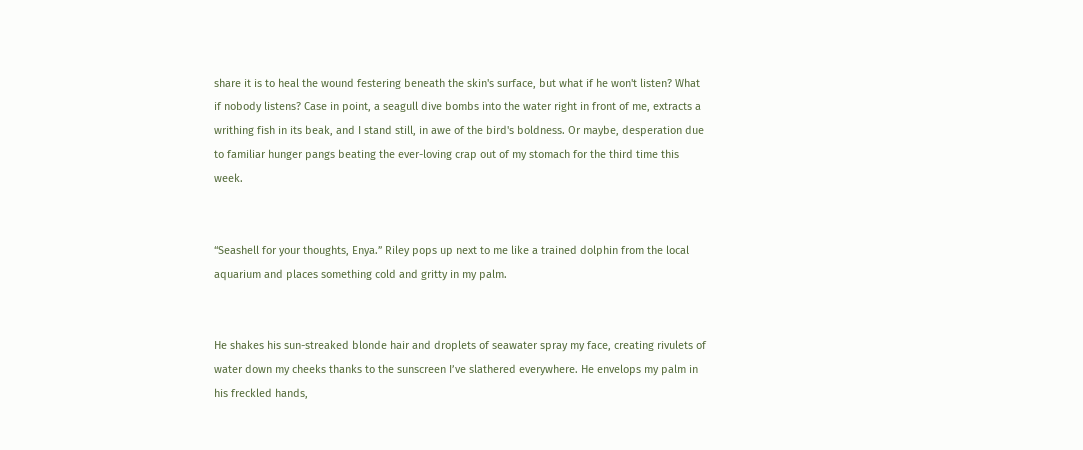share it is to heal the wound festering beneath the skin's surface, but what if he won't listen? What if nobody listens? Case in point, a seagull dive bombs into the water right in front of me, extracts a writhing fish in its beak, and I stand still, in awe of the bird's boldness. Or maybe, desperation due to familiar hunger pangs beating the ever-loving crap out of my stomach for the third time this week.


“Seashell for your thoughts, Enya.” Riley pops up next to me like a trained dolphin from the local aquarium and places something cold and gritty in my palm.


He shakes his sun-streaked blonde hair and droplets of seawater spray my face, creating rivulets of water down my cheeks thanks to the sunscreen I’ve slathered everywhere. He envelops my palm in his freckled hands,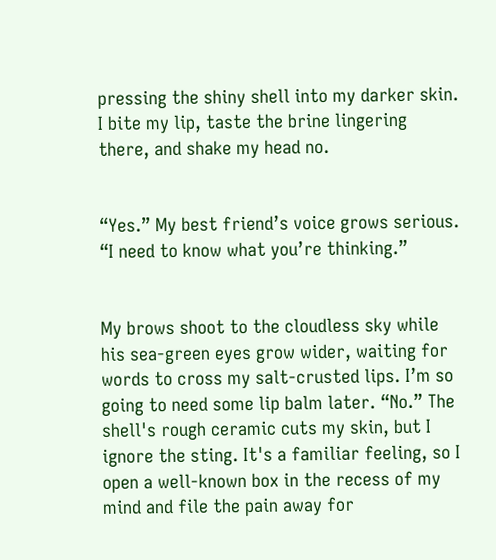pressing the shiny shell into my darker skin. I bite my lip, taste the brine lingering there, and shake my head no.


“Yes.” My best friend’s voice grows serious. “I need to know what you’re thinking.”


My brows shoot to the cloudless sky while his sea-green eyes grow wider, waiting for words to cross my salt-crusted lips. I’m so going to need some lip balm later. “No.” The shell's rough ceramic cuts my skin, but I ignore the sting. It's a familiar feeling, so I open a well-known box in the recess of my mind and file the pain away for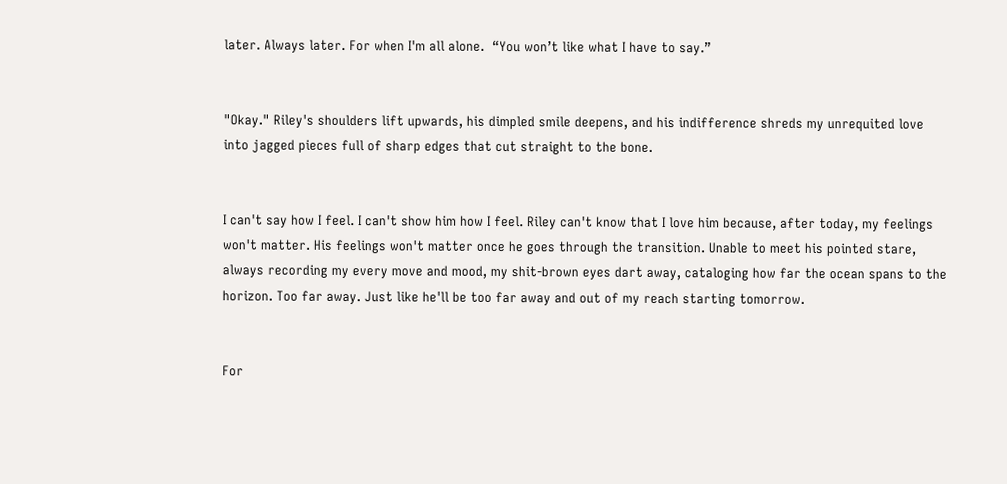later. Always later. For when I'm all alone.  “You won’t like what I have to say.”


"Okay." Riley's shoulders lift upwards, his dimpled smile deepens, and his indifference shreds my unrequited love into jagged pieces full of sharp edges that cut straight to the bone.


I can't say how I feel. I can't show him how I feel. Riley can't know that I love him because, after today, my feelings won't matter. His feelings won't matter once he goes through the transition. Unable to meet his pointed stare, always recording my every move and mood, my shit-brown eyes dart away, cataloging how far the ocean spans to the horizon. Too far away. Just like he'll be too far away and out of my reach starting tomorrow.


For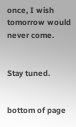once, I wish tomorrow would never come.


Stay tuned.


bottom of page